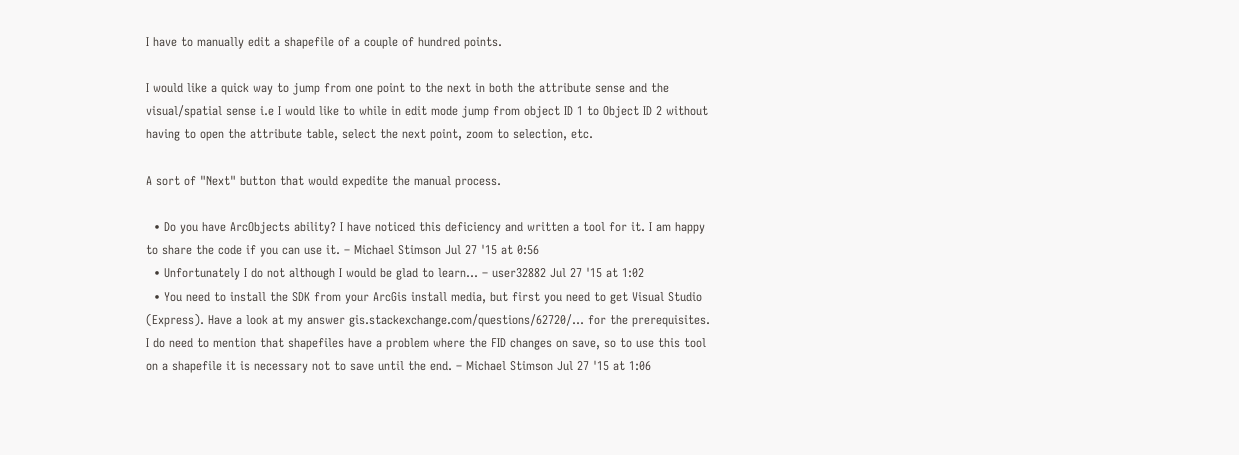I have to manually edit a shapefile of a couple of hundred points.

I would like a quick way to jump from one point to the next in both the attribute sense and the visual/spatial sense i.e I would like to while in edit mode jump from object ID 1 to Object ID 2 without having to open the attribute table, select the next point, zoom to selection, etc.

A sort of "Next" button that would expedite the manual process.

  • Do you have ArcObjects ability? I have noticed this deficiency and written a tool for it. I am happy to share the code if you can use it. – Michael Stimson Jul 27 '15 at 0:56
  • Unfortunately I do not although I would be glad to learn... – user32882 Jul 27 '15 at 1:02
  • You need to install the SDK from your ArcGis install media, but first you need to get Visual Studio (Express). Have a look at my answer gis.stackexchange.com/questions/62720/… for the prerequisites. I do need to mention that shapefiles have a problem where the FID changes on save, so to use this tool on a shapefile it is necessary not to save until the end. – Michael Stimson Jul 27 '15 at 1:06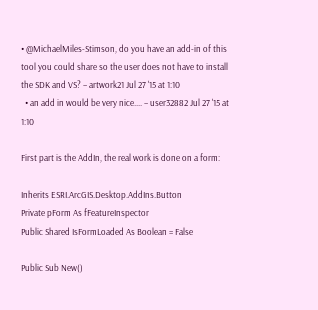• @MichaelMiles-Stimson, do you have an add-in of this tool you could share so the user does not have to install the SDK and VS? – artwork21 Jul 27 '15 at 1:10
  • an add in would be very nice.... – user32882 Jul 27 '15 at 1:10

First part is the AddIn, the real work is done on a form:

Inherits ESRI.ArcGIS.Desktop.AddIns.Button
Private pForm As fFeatureInspector
Public Shared IsFormLoaded As Boolean = False

Public Sub New()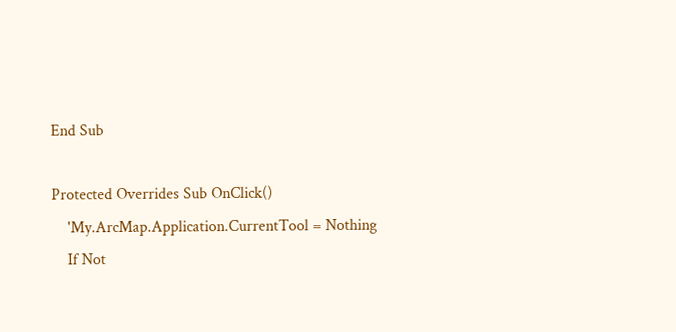End Sub

Protected Overrides Sub OnClick()
    'My.ArcMap.Application.CurrentTool = Nothing
    If Not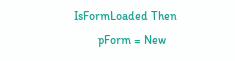IsFormLoaded Then
        pForm = New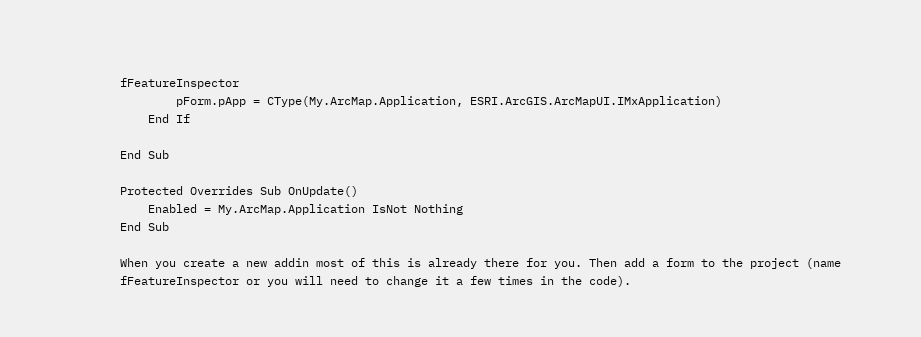fFeatureInspector
        pForm.pApp = CType(My.ArcMap.Application, ESRI.ArcGIS.ArcMapUI.IMxApplication)
    End If

End Sub

Protected Overrides Sub OnUpdate()
    Enabled = My.ArcMap.Application IsNot Nothing
End Sub

When you create a new addin most of this is already there for you. Then add a form to the project (name fFeatureInspector or you will need to change it a few times in the code).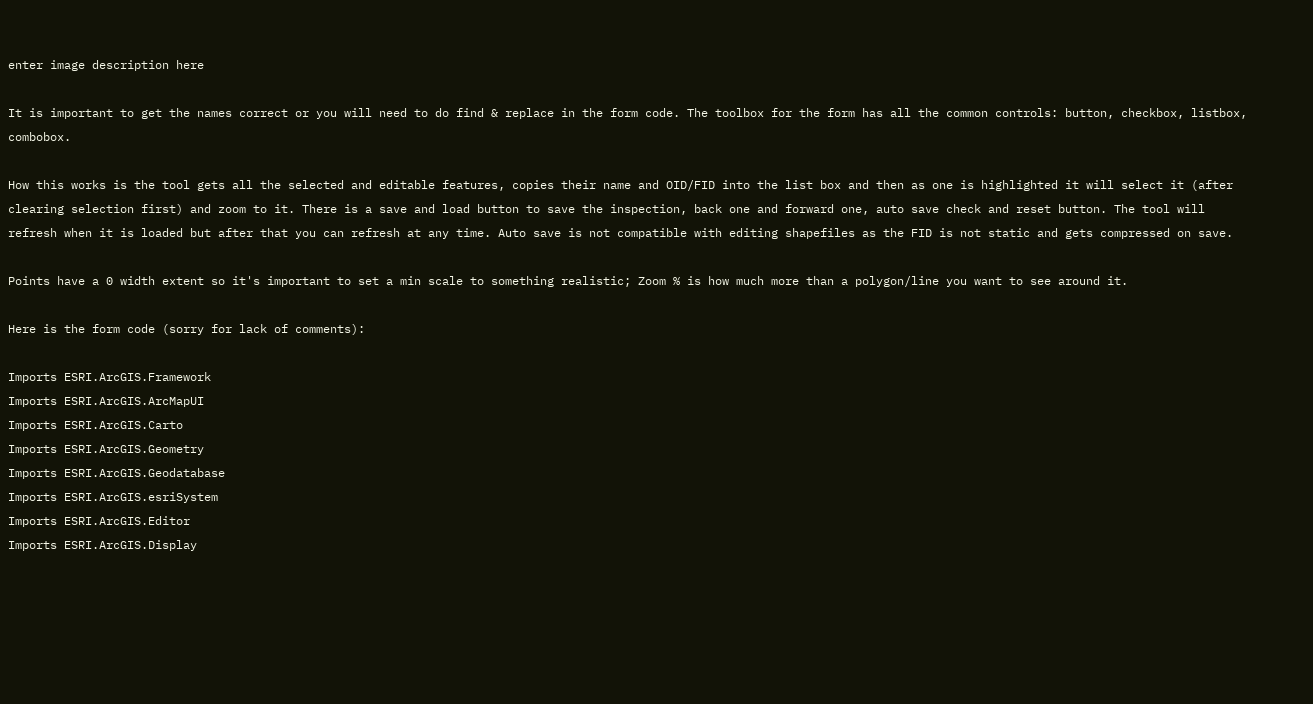enter image description here

It is important to get the names correct or you will need to do find & replace in the form code. The toolbox for the form has all the common controls: button, checkbox, listbox, combobox.

How this works is the tool gets all the selected and editable features, copies their name and OID/FID into the list box and then as one is highlighted it will select it (after clearing selection first) and zoom to it. There is a save and load button to save the inspection, back one and forward one, auto save check and reset button. The tool will refresh when it is loaded but after that you can refresh at any time. Auto save is not compatible with editing shapefiles as the FID is not static and gets compressed on save.

Points have a 0 width extent so it's important to set a min scale to something realistic; Zoom % is how much more than a polygon/line you want to see around it.

Here is the form code (sorry for lack of comments):

Imports ESRI.ArcGIS.Framework
Imports ESRI.ArcGIS.ArcMapUI
Imports ESRI.ArcGIS.Carto
Imports ESRI.ArcGIS.Geometry
Imports ESRI.ArcGIS.Geodatabase
Imports ESRI.ArcGIS.esriSystem
Imports ESRI.ArcGIS.Editor
Imports ESRI.ArcGIS.Display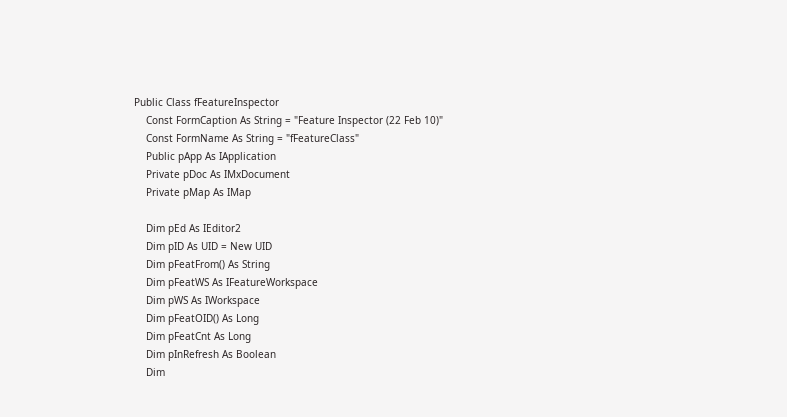Public Class fFeatureInspector
    Const FormCaption As String = "Feature Inspector (22 Feb 10)"
    Const FormName As String = "fFeatureClass"
    Public pApp As IApplication
    Private pDoc As IMxDocument
    Private pMap As IMap

    Dim pEd As IEditor2
    Dim pID As UID = New UID
    Dim pFeatFrom() As String
    Dim pFeatWS As IFeatureWorkspace
    Dim pWS As IWorkspace
    Dim pFeatOID() As Long
    Dim pFeatCnt As Long
    Dim pInRefresh As Boolean
    Dim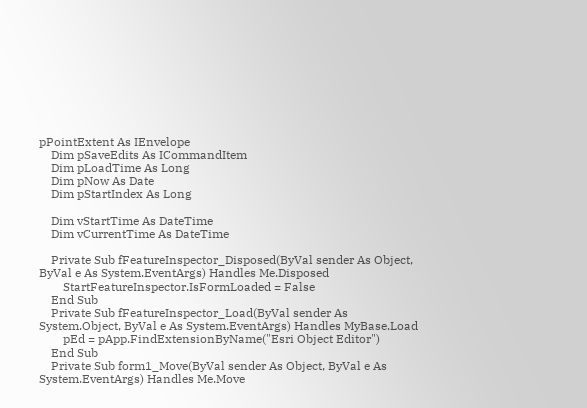pPointExtent As IEnvelope
    Dim pSaveEdits As ICommandItem
    Dim pLoadTime As Long
    Dim pNow As Date
    Dim pStartIndex As Long

    Dim vStartTime As DateTime
    Dim vCurrentTime As DateTime

    Private Sub fFeatureInspector_Disposed(ByVal sender As Object, ByVal e As System.EventArgs) Handles Me.Disposed
        StartFeatureInspector.IsFormLoaded = False
    End Sub
    Private Sub fFeatureInspector_Load(ByVal sender As System.Object, ByVal e As System.EventArgs) Handles MyBase.Load
        pEd = pApp.FindExtensionByName("Esri Object Editor")
    End Sub
    Private Sub form1_Move(ByVal sender As Object, ByVal e As System.EventArgs) Handles Me.Move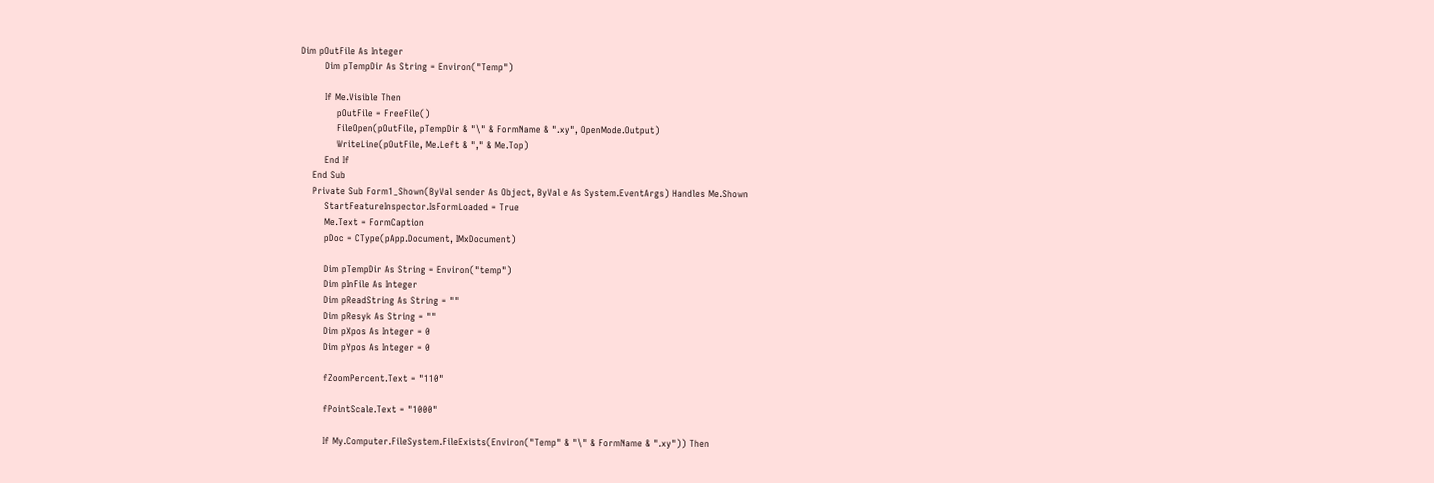Dim pOutFile As Integer
        Dim pTempDir As String = Environ("Temp")

        If Me.Visible Then
            pOutFile = FreeFile()
            FileOpen(pOutFile, pTempDir & "\" & FormName & ".xy", OpenMode.Output)
            WriteLine(pOutFile, Me.Left & "," & Me.Top)
        End If
    End Sub
    Private Sub Form1_Shown(ByVal sender As Object, ByVal e As System.EventArgs) Handles Me.Shown
        StartFeatureInspector.IsFormLoaded = True
        Me.Text = FormCaption
        pDoc = CType(pApp.Document, IMxDocument)

        Dim pTempDir As String = Environ("temp")
        Dim pInFile As Integer
        Dim pReadString As String = ""
        Dim pResyk As String = ""
        Dim pXpos As Integer = 0
        Dim pYpos As Integer = 0

        fZoomPercent.Text = "110"

        fPointScale.Text = "1000"

        If My.Computer.FileSystem.FileExists(Environ("Temp" & "\" & FormName & ".xy")) Then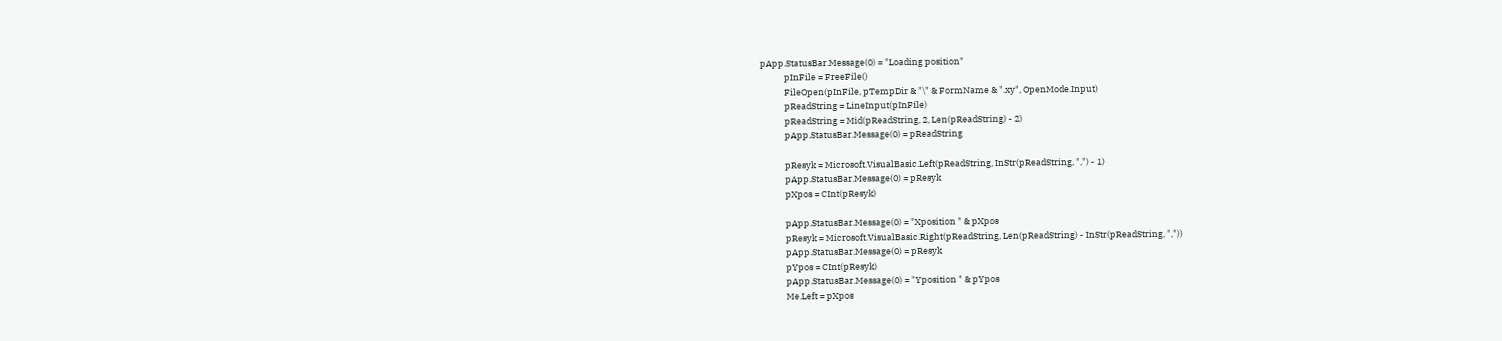pApp.StatusBar.Message(0) = "Loading position"
            pInFile = FreeFile()
            FileOpen(pInFile, pTempDir & "\" & FormName & ".xy", OpenMode.Input)
            pReadString = LineInput(pInFile)
            pReadString = Mid(pReadString, 2, Len(pReadString) - 2)
            pApp.StatusBar.Message(0) = pReadString

            pResyk = Microsoft.VisualBasic.Left(pReadString, InStr(pReadString, ",") - 1)
            pApp.StatusBar.Message(0) = pResyk
            pXpos = CInt(pResyk)

            pApp.StatusBar.Message(0) = "Xposition " & pXpos
            pResyk = Microsoft.VisualBasic.Right(pReadString, Len(pReadString) - InStr(pReadString, ","))
            pApp.StatusBar.Message(0) = pResyk
            pYpos = CInt(pResyk)
            pApp.StatusBar.Message(0) = "Yposition " & pYpos
            Me.Left = pXpos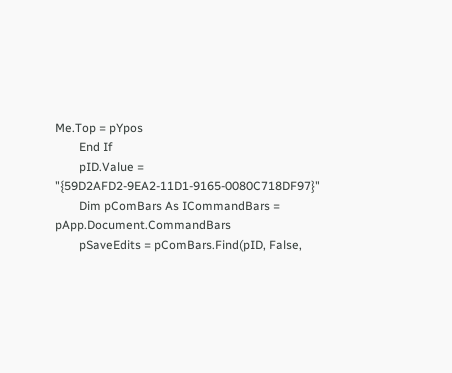Me.Top = pYpos
        End If
        pID.Value = "{59D2AFD2-9EA2-11D1-9165-0080C718DF97}"
        Dim pComBars As ICommandBars = pApp.Document.CommandBars
        pSaveEdits = pComBars.Find(pID, False,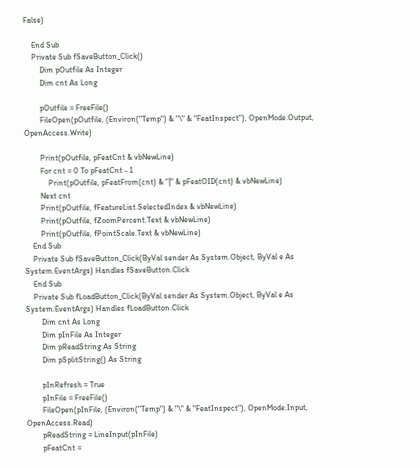False)

    End Sub
    Private Sub fSaveButton_Click()
        Dim pOutfile As Integer
        Dim cnt As Long

        pOutfile = FreeFile()
        FileOpen(pOutfile, (Environ("Temp") & "\" & "FeatInspect"), OpenMode.Output, OpenAccess.Write)

        Print(pOutfile, pFeatCnt & vbNewLine)
        For cnt = 0 To pFeatCnt - 1
            Print(pOutfile, pFeatFrom(cnt) & "|" & pFeatOID(cnt) & vbNewLine)
        Next cnt
        Print(pOutfile, fFeatureList.SelectedIndex & vbNewLine)
        Print(pOutfile, fZoomPercent.Text & vbNewLine)
        Print(pOutfile, fPointScale.Text & vbNewLine)
    End Sub
    Private Sub fSaveButton_Click(ByVal sender As System.Object, ByVal e As System.EventArgs) Handles fSaveButton.Click
    End Sub
    Private Sub fLoadButton_Click(ByVal sender As System.Object, ByVal e As System.EventArgs) Handles fLoadButton.Click
        Dim cnt As Long
        Dim pInFile As Integer
        Dim pReadString As String
        Dim pSplitString() As String

        pInRefresh = True
        pInFile = FreeFile()
        FileOpen(pInFile, (Environ("Temp") & "\" & "FeatInspect"), OpenMode.Input, OpenAccess.Read)
        pReadString = LineInput(pInFile)
        pFeatCnt =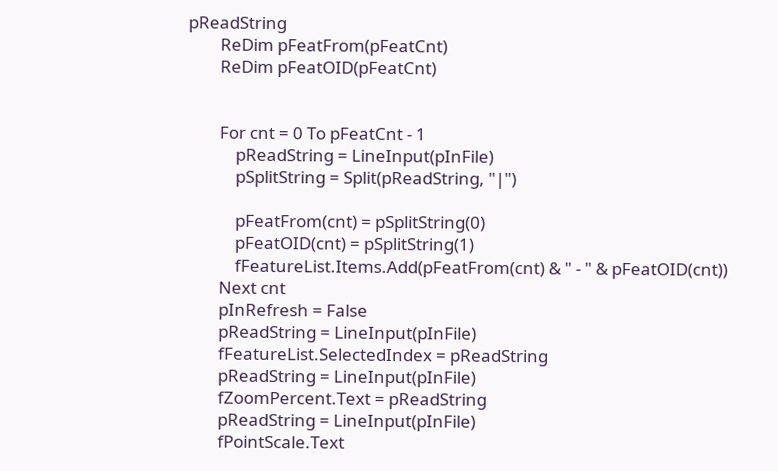pReadString
        ReDim pFeatFrom(pFeatCnt)
        ReDim pFeatOID(pFeatCnt)


        For cnt = 0 To pFeatCnt - 1
            pReadString = LineInput(pInFile)
            pSplitString = Split(pReadString, "|")

            pFeatFrom(cnt) = pSplitString(0)
            pFeatOID(cnt) = pSplitString(1)
            fFeatureList.Items.Add(pFeatFrom(cnt) & " - " & pFeatOID(cnt))
        Next cnt
        pInRefresh = False
        pReadString = LineInput(pInFile)
        fFeatureList.SelectedIndex = pReadString
        pReadString = LineInput(pInFile)
        fZoomPercent.Text = pReadString
        pReadString = LineInput(pInFile)
        fPointScale.Text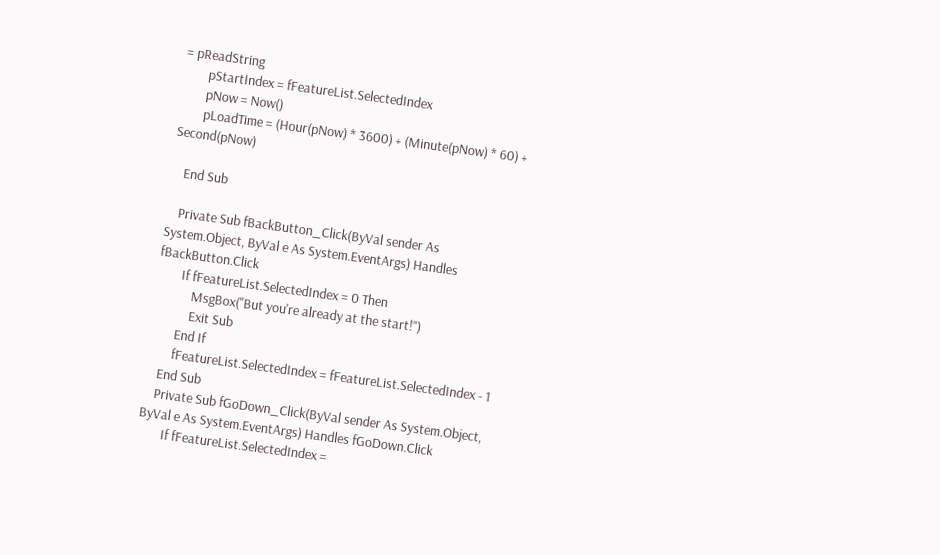= pReadString
        pStartIndex = fFeatureList.SelectedIndex
        pNow = Now()
        pLoadTime = (Hour(pNow) * 3600) + (Minute(pNow) * 60) + Second(pNow)

    End Sub

    Private Sub fBackButton_Click(ByVal sender As System.Object, ByVal e As System.EventArgs) Handles fBackButton.Click
        If fFeatureList.SelectedIndex = 0 Then
            MsgBox("But you're already at the start!")
            Exit Sub
        End If
        fFeatureList.SelectedIndex = fFeatureList.SelectedIndex - 1
    End Sub
    Private Sub fGoDown_Click(ByVal sender As System.Object, ByVal e As System.EventArgs) Handles fGoDown.Click
        If fFeatureList.SelectedIndex =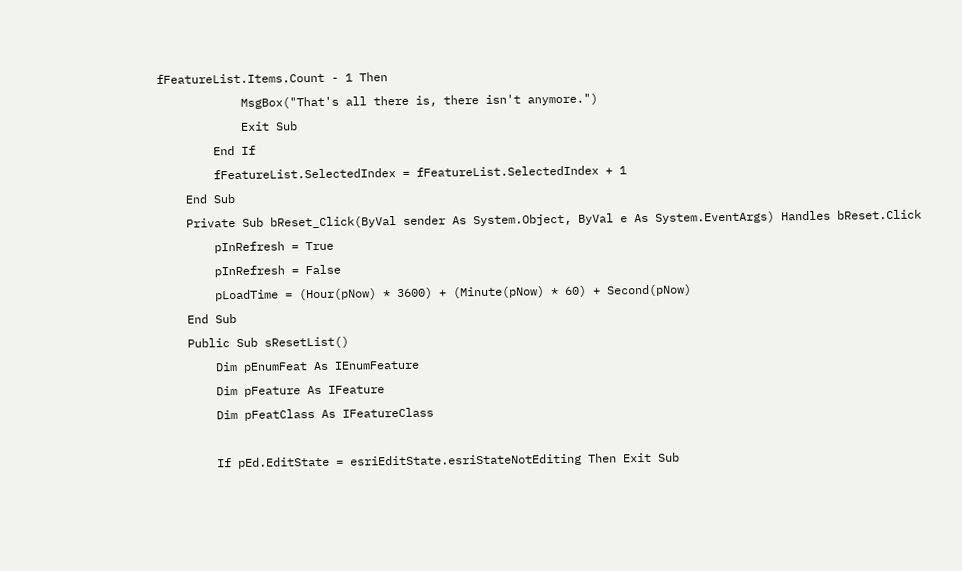fFeatureList.Items.Count - 1 Then
            MsgBox("That's all there is, there isn't anymore.")
            Exit Sub
        End If
        fFeatureList.SelectedIndex = fFeatureList.SelectedIndex + 1
    End Sub
    Private Sub bReset_Click(ByVal sender As System.Object, ByVal e As System.EventArgs) Handles bReset.Click
        pInRefresh = True
        pInRefresh = False
        pLoadTime = (Hour(pNow) * 3600) + (Minute(pNow) * 60) + Second(pNow)
    End Sub
    Public Sub sResetList()
        Dim pEnumFeat As IEnumFeature
        Dim pFeature As IFeature
        Dim pFeatClass As IFeatureClass

        If pEd.EditState = esriEditState.esriStateNotEditing Then Exit Sub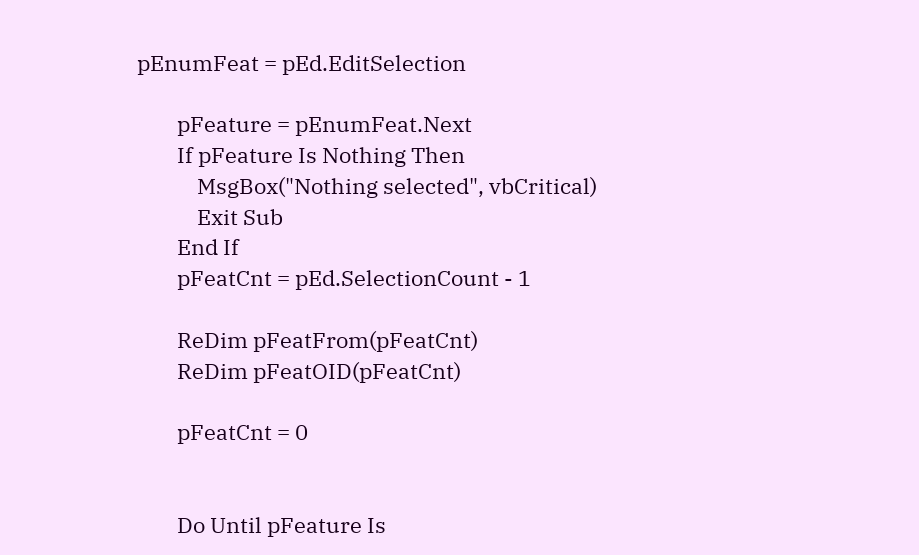pEnumFeat = pEd.EditSelection

        pFeature = pEnumFeat.Next
        If pFeature Is Nothing Then
            MsgBox("Nothing selected", vbCritical)
            Exit Sub
        End If
        pFeatCnt = pEd.SelectionCount - 1

        ReDim pFeatFrom(pFeatCnt)
        ReDim pFeatOID(pFeatCnt)

        pFeatCnt = 0


        Do Until pFeature Is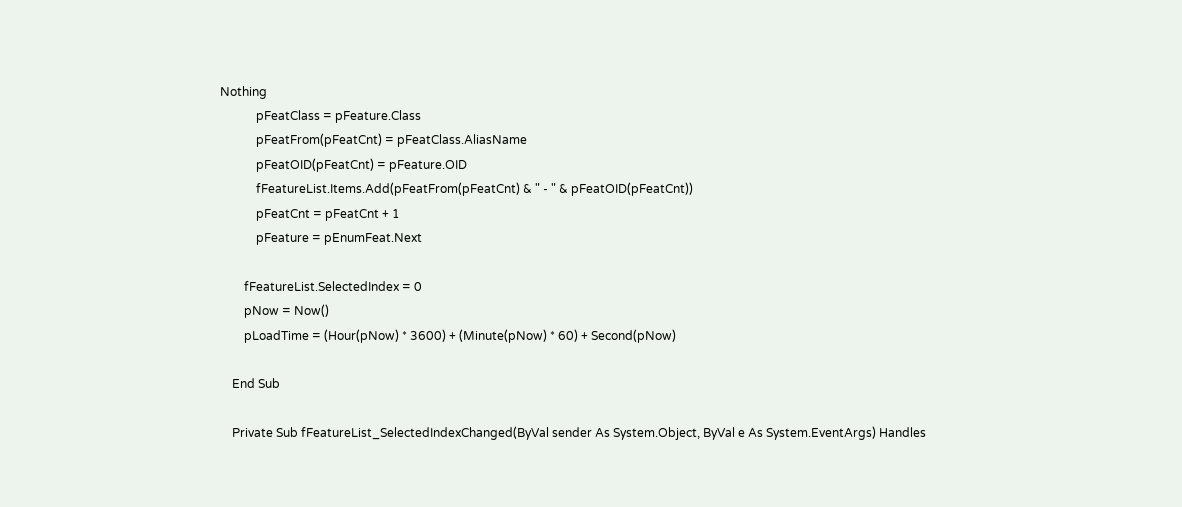Nothing
            pFeatClass = pFeature.Class
            pFeatFrom(pFeatCnt) = pFeatClass.AliasName
            pFeatOID(pFeatCnt) = pFeature.OID
            fFeatureList.Items.Add(pFeatFrom(pFeatCnt) & " - " & pFeatOID(pFeatCnt))
            pFeatCnt = pFeatCnt + 1
            pFeature = pEnumFeat.Next

        fFeatureList.SelectedIndex = 0
        pNow = Now()
        pLoadTime = (Hour(pNow) * 3600) + (Minute(pNow) * 60) + Second(pNow)

    End Sub

    Private Sub fFeatureList_SelectedIndexChanged(ByVal sender As System.Object, ByVal e As System.EventArgs) Handles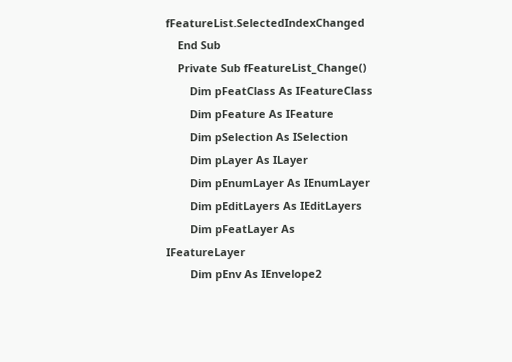fFeatureList.SelectedIndexChanged
    End Sub
    Private Sub fFeatureList_Change()
        Dim pFeatClass As IFeatureClass
        Dim pFeature As IFeature
        Dim pSelection As ISelection
        Dim pLayer As ILayer
        Dim pEnumLayer As IEnumLayer
        Dim pEditLayers As IEditLayers
        Dim pFeatLayer As IFeatureLayer
        Dim pEnv As IEnvelope2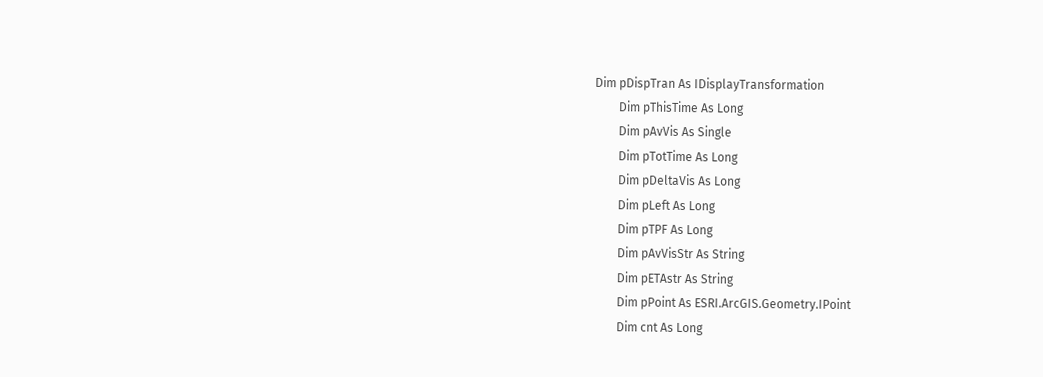Dim pDispTran As IDisplayTransformation
        Dim pThisTime As Long
        Dim pAvVis As Single
        Dim pTotTime As Long
        Dim pDeltaVis As Long
        Dim pLeft As Long
        Dim pTPF As Long
        Dim pAvVisStr As String
        Dim pETAstr As String
        Dim pPoint As ESRI.ArcGIS.Geometry.IPoint
        Dim cnt As Long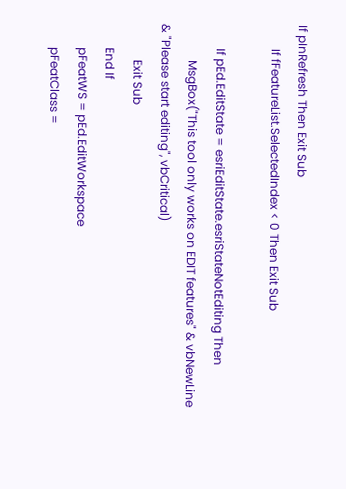If pInRefresh Then Exit Sub
        If fFeatureList.SelectedIndex < 0 Then Exit Sub

        If pEd.EditState = esriEditState.esriStateNotEditing Then
            MsgBox("This tool only works on EDIT features" & vbNewLine & "Please start editing", vbCritical)
            Exit Sub
        End If
        pFeatWS = pEd.EditWorkspace
        pFeatClass =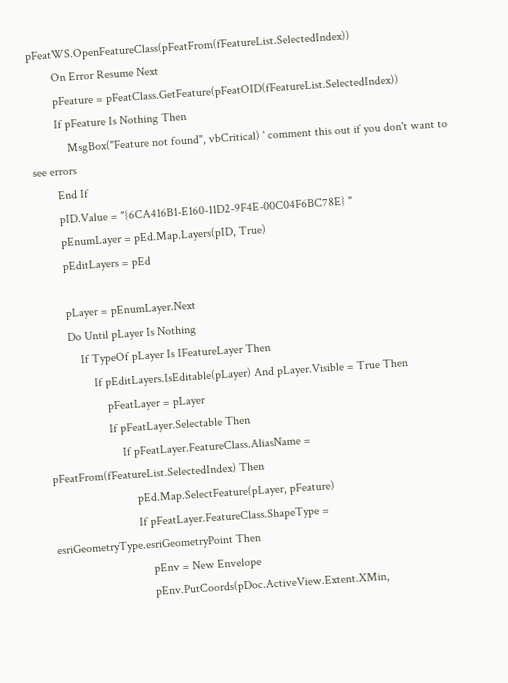pFeatWS.OpenFeatureClass(pFeatFrom(fFeatureList.SelectedIndex))
        On Error Resume Next
        pFeature = pFeatClass.GetFeature(pFeatOID(fFeatureList.SelectedIndex))
        If pFeature Is Nothing Then
            MsgBox("Feature not found", vbCritical) ' comment this out if you don't want to see errors
        End If
        pID.Value = "{6CA416B1-E160-11D2-9F4E-00C04F6BC78E} "
        pEnumLayer = pEd.Map.Layers(pID, True)
        pEditLayers = pEd

        pLayer = pEnumLayer.Next
        Do Until pLayer Is Nothing
            If TypeOf pLayer Is IFeatureLayer Then
                If pEditLayers.IsEditable(pLayer) And pLayer.Visible = True Then
                    pFeatLayer = pLayer
                    If pFeatLayer.Selectable Then
                        If pFeatLayer.FeatureClass.AliasName = pFeatFrom(fFeatureList.SelectedIndex) Then
                            pEd.Map.SelectFeature(pLayer, pFeature)
                            If pFeatLayer.FeatureClass.ShapeType = esriGeometryType.esriGeometryPoint Then
                                pEnv = New Envelope
                                pEnv.PutCoords(pDoc.ActiveView.Extent.XMin,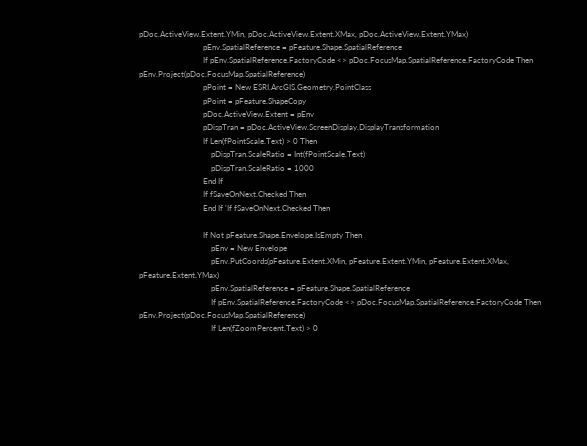pDoc.ActiveView.Extent.YMin, pDoc.ActiveView.Extent.XMax, pDoc.ActiveView.Extent.YMax)
                                pEnv.SpatialReference = pFeature.Shape.SpatialReference
                                If pEnv.SpatialReference.FactoryCode <> pDoc.FocusMap.SpatialReference.FactoryCode Then pEnv.Project(pDoc.FocusMap.SpatialReference)
                                pPoint = New ESRI.ArcGIS.Geometry.PointClass
                                pPoint = pFeature.ShapeCopy
                                pDoc.ActiveView.Extent = pEnv
                                pDispTran = pDoc.ActiveView.ScreenDisplay.DisplayTransformation
                                If Len(fPointScale.Text) > 0 Then
                                    pDispTran.ScaleRatio = Int(fPointScale.Text)
                                    pDispTran.ScaleRatio = 1000
                                End If
                                If fSaveOnNext.Checked Then
                                End If 'If fSaveOnNext.Checked Then

                                If Not pFeature.Shape.Envelope.IsEmpty Then
                                    pEnv = New Envelope
                                    pEnv.PutCoords(pFeature.Extent.XMin, pFeature.Extent.YMin, pFeature.Extent.XMax, pFeature.Extent.YMax)
                                    pEnv.SpatialReference = pFeature.Shape.SpatialReference
                                    If pEnv.SpatialReference.FactoryCode <> pDoc.FocusMap.SpatialReference.FactoryCode Then pEnv.Project(pDoc.FocusMap.SpatialReference)
                                    If Len(fZoomPercent.Text) > 0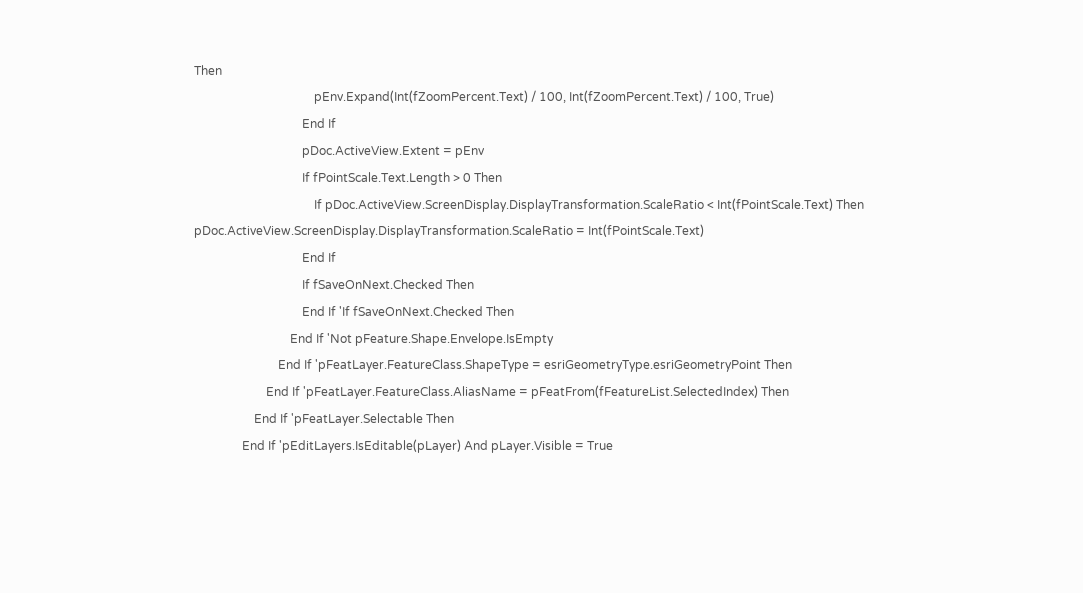Then
                                        pEnv.Expand(Int(fZoomPercent.Text) / 100, Int(fZoomPercent.Text) / 100, True)
                                    End If
                                    pDoc.ActiveView.Extent = pEnv
                                    If fPointScale.Text.Length > 0 Then
                                        If pDoc.ActiveView.ScreenDisplay.DisplayTransformation.ScaleRatio < Int(fPointScale.Text) Then pDoc.ActiveView.ScreenDisplay.DisplayTransformation.ScaleRatio = Int(fPointScale.Text)
                                    End If
                                    If fSaveOnNext.Checked Then
                                    End If 'If fSaveOnNext.Checked Then
                                End If 'Not pFeature.Shape.Envelope.IsEmpty
                            End If 'pFeatLayer.FeatureClass.ShapeType = esriGeometryType.esriGeometryPoint Then
                        End If 'pFeatLayer.FeatureClass.AliasName = pFeatFrom(fFeatureList.SelectedIndex) Then
                    End If 'pFeatLayer.Selectable Then
                End If 'pEditLayers.IsEditable(pLayer) And pLayer.Visible = True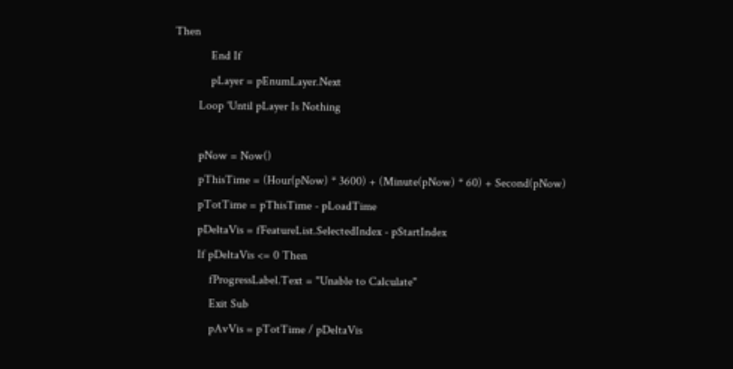Then
            End If
            pLayer = pEnumLayer.Next
        Loop 'Until pLayer Is Nothing

        pNow = Now()
        pThisTime = (Hour(pNow) * 3600) + (Minute(pNow) * 60) + Second(pNow)
        pTotTime = pThisTime - pLoadTime
        pDeltaVis = fFeatureList.SelectedIndex - pStartIndex
        If pDeltaVis <= 0 Then
            fProgressLabel.Text = "Unable to Calculate"
            Exit Sub
            pAvVis = pTotTime / pDeltaVis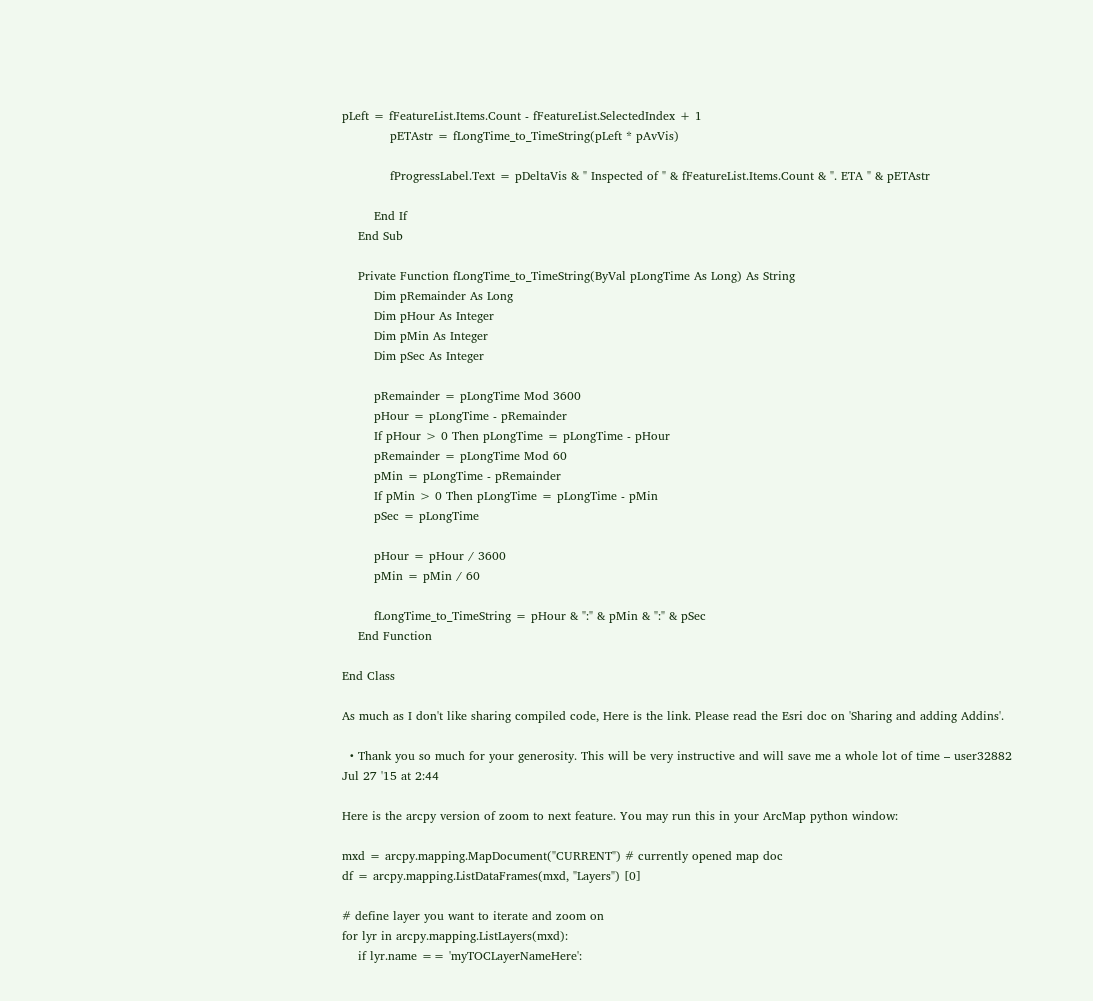pLeft = fFeatureList.Items.Count - fFeatureList.SelectedIndex + 1
            pETAstr = fLongTime_to_TimeString(pLeft * pAvVis)

            fProgressLabel.Text = pDeltaVis & " Inspected of " & fFeatureList.Items.Count & ". ETA " & pETAstr

        End If
    End Sub

    Private Function fLongTime_to_TimeString(ByVal pLongTime As Long) As String
        Dim pRemainder As Long
        Dim pHour As Integer
        Dim pMin As Integer
        Dim pSec As Integer

        pRemainder = pLongTime Mod 3600
        pHour = pLongTime - pRemainder
        If pHour > 0 Then pLongTime = pLongTime - pHour
        pRemainder = pLongTime Mod 60
        pMin = pLongTime - pRemainder
        If pMin > 0 Then pLongTime = pLongTime - pMin
        pSec = pLongTime

        pHour = pHour / 3600
        pMin = pMin / 60

        fLongTime_to_TimeString = pHour & ":" & pMin & ":" & pSec
    End Function

End Class

As much as I don't like sharing compiled code, Here is the link. Please read the Esri doc on 'Sharing and adding Addins'.

  • Thank you so much for your generosity. This will be very instructive and will save me a whole lot of time – user32882 Jul 27 '15 at 2:44

Here is the arcpy version of zoom to next feature. You may run this in your ArcMap python window:

mxd = arcpy.mapping.MapDocument("CURRENT") # currently opened map doc
df = arcpy.mapping.ListDataFrames(mxd, "Layers") [0]

# define layer you want to iterate and zoom on
for lyr in arcpy.mapping.ListLayers(mxd):
    if lyr.name == 'myTOCLayerNameHere':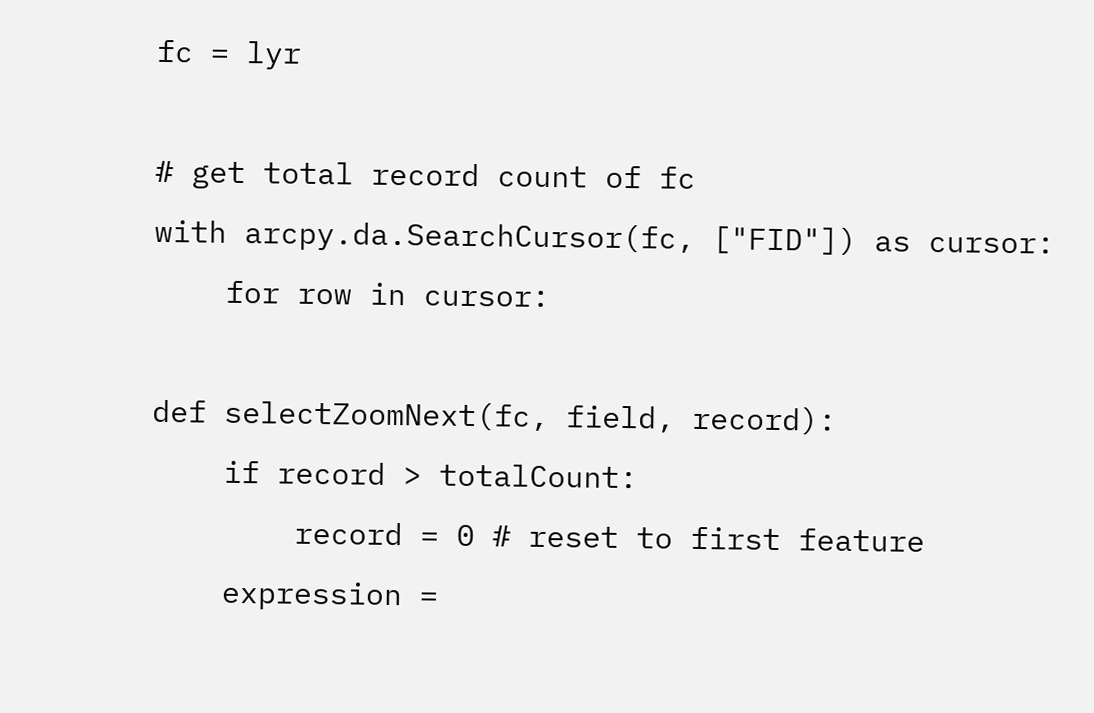fc = lyr

# get total record count of fc
with arcpy.da.SearchCursor(fc, ["FID"]) as cursor:
    for row in cursor:

def selectZoomNext(fc, field, record):
    if record > totalCount:
        record = 0 # reset to first feature
    expression =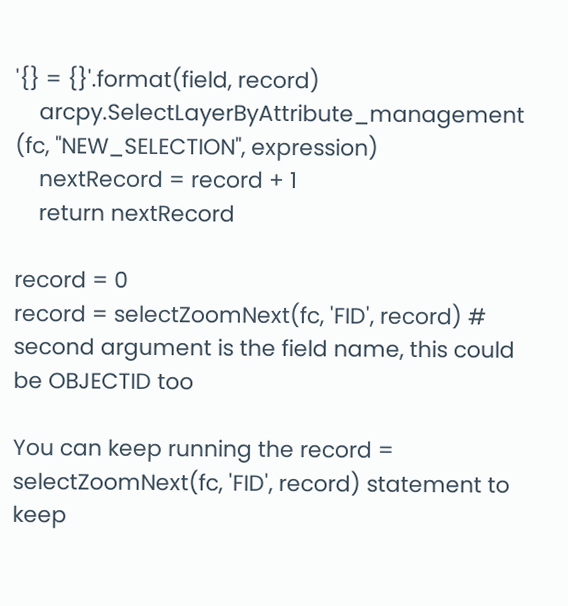'{} = {}'.format(field, record)
    arcpy.SelectLayerByAttribute_management (fc, "NEW_SELECTION", expression)
    nextRecord = record + 1
    return nextRecord

record = 0
record = selectZoomNext(fc, 'FID', record) # second argument is the field name, this could be OBJECTID too

You can keep running the record = selectZoomNext(fc, 'FID', record) statement to keep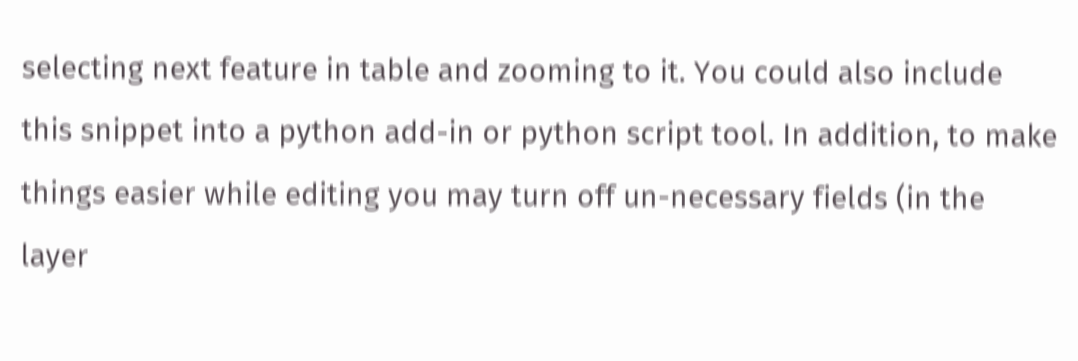selecting next feature in table and zooming to it. You could also include this snippet into a python add-in or python script tool. In addition, to make things easier while editing you may turn off un-necessary fields (in the layer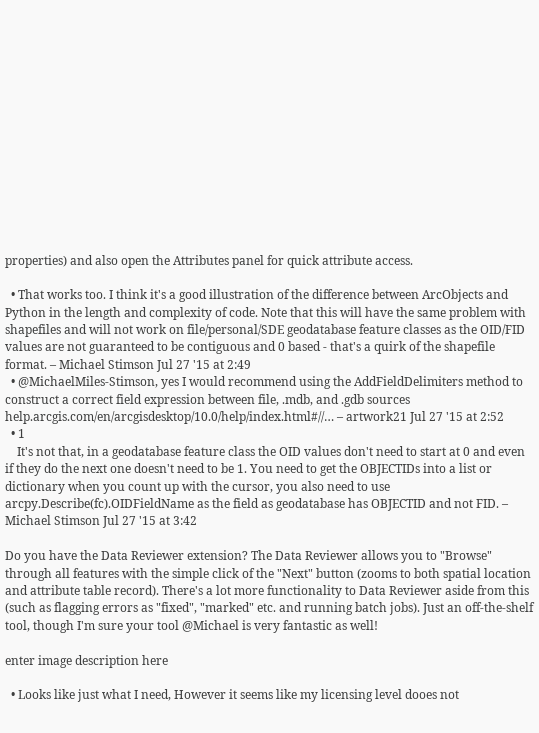properties) and also open the Attributes panel for quick attribute access.

  • That works too. I think it's a good illustration of the difference between ArcObjects and Python in the length and complexity of code. Note that this will have the same problem with shapefiles and will not work on file/personal/SDE geodatabase feature classes as the OID/FID values are not guaranteed to be contiguous and 0 based - that's a quirk of the shapefile format. – Michael Stimson Jul 27 '15 at 2:49
  • @MichaelMiles-Stimson, yes I would recommend using the AddFieldDelimiters method to construct a correct field expression between file, .mdb, and .gdb sources help.arcgis.com/en/arcgisdesktop/10.0/help/index.html#//… – artwork21 Jul 27 '15 at 2:52
  • 1
    It's not that, in a geodatabase feature class the OID values don't need to start at 0 and even if they do the next one doesn't need to be 1. You need to get the OBJECTIDs into a list or dictionary when you count up with the cursor, you also need to use arcpy.Describe(fc).OIDFieldName as the field as geodatabase has OBJECTID and not FID. – Michael Stimson Jul 27 '15 at 3:42

Do you have the Data Reviewer extension? The Data Reviewer allows you to "Browse" through all features with the simple click of the "Next" button (zooms to both spatial location and attribute table record). There's a lot more functionality to Data Reviewer aside from this (such as flagging errors as "fixed", "marked" etc. and running batch jobs). Just an off-the-shelf tool, though I'm sure your tool @Michael is very fantastic as well!

enter image description here

  • Looks like just what I need, However it seems like my licensing level dooes not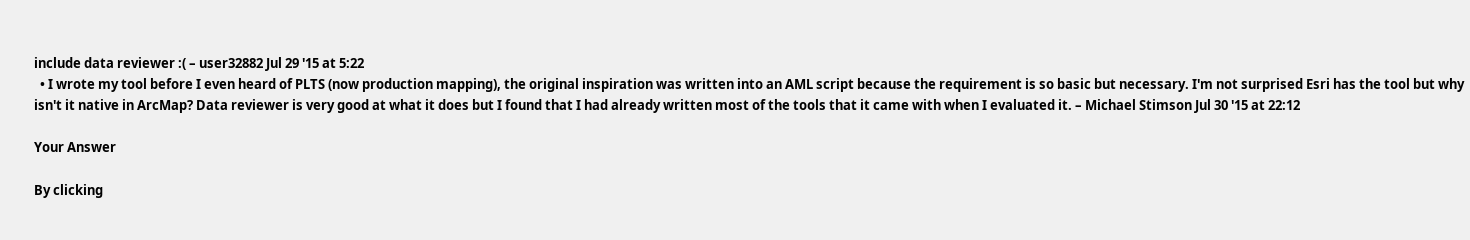include data reviewer :( – user32882 Jul 29 '15 at 5:22
  • I wrote my tool before I even heard of PLTS (now production mapping), the original inspiration was written into an AML script because the requirement is so basic but necessary. I'm not surprised Esri has the tool but why isn't it native in ArcMap? Data reviewer is very good at what it does but I found that I had already written most of the tools that it came with when I evaluated it. – Michael Stimson Jul 30 '15 at 22:12

Your Answer

By clicking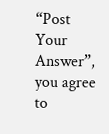“Post Your Answer”, you agree to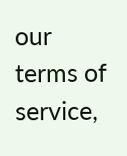our terms of service,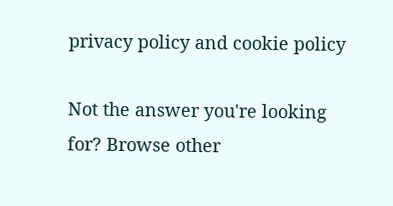privacy policy and cookie policy

Not the answer you're looking for? Browse other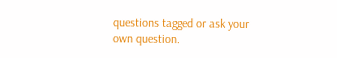questions tagged or ask your own question.